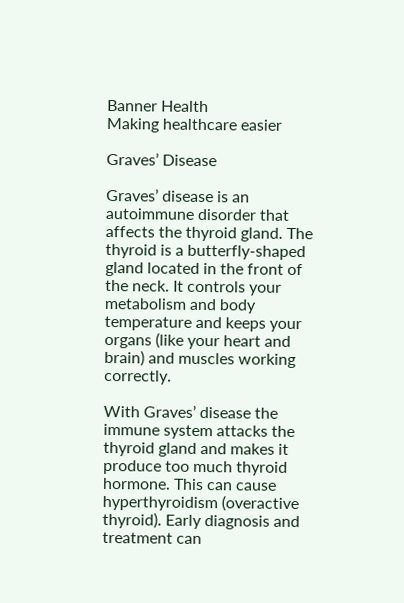Banner Health
Making healthcare easier

Graves’ Disease

Graves’ disease is an autoimmune disorder that affects the thyroid gland. The thyroid is a butterfly-shaped gland located in the front of the neck. It controls your metabolism and body temperature and keeps your organs (like your heart and brain) and muscles working correctly.

With Graves’ disease the immune system attacks the thyroid gland and makes it produce too much thyroid hormone. This can cause hyperthyroidism (overactive thyroid). Early diagnosis and treatment can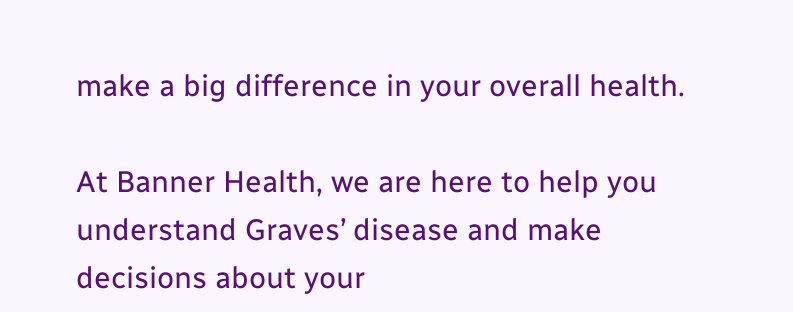make a big difference in your overall health.

At Banner Health, we are here to help you understand Graves’ disease and make decisions about your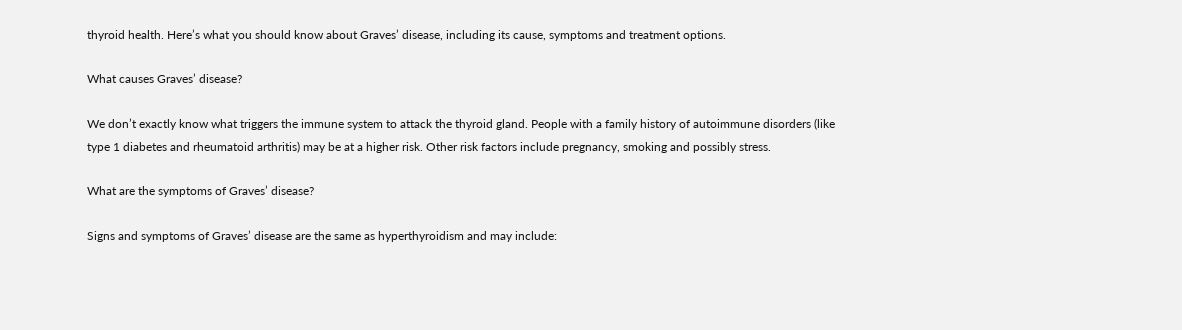thyroid health. Here’s what you should know about Graves’ disease, including its cause, symptoms and treatment options.

What causes Graves’ disease?

We don’t exactly know what triggers the immune system to attack the thyroid gland. People with a family history of autoimmune disorders (like type 1 diabetes and rheumatoid arthritis) may be at a higher risk. Other risk factors include pregnancy, smoking and possibly stress.

What are the symptoms of Graves’ disease?

Signs and symptoms of Graves’ disease are the same as hyperthyroidism and may include: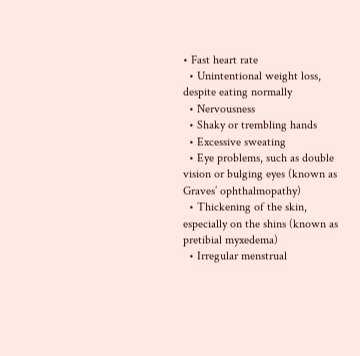• Fast heart rate
  • Unintentional weight loss, despite eating normally
  • Nervousness
  • Shaky or trembling hands
  • Excessive sweating
  • Eye problems, such as double vision or bulging eyes (known as Graves’ ophthalmopathy)
  • Thickening of the skin, especially on the shins (known as pretibial myxedema)
  • Irregular menstrual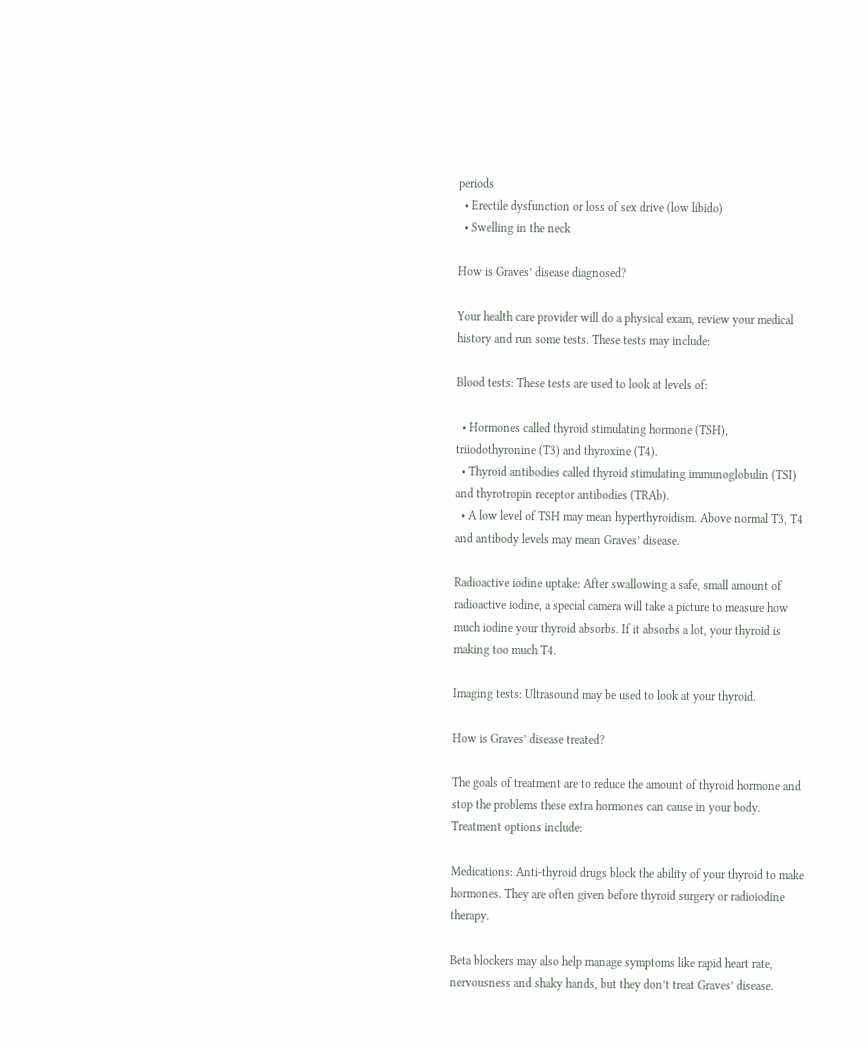periods
  • Erectile dysfunction or loss of sex drive (low libido)
  • Swelling in the neck

How is Graves’ disease diagnosed?

Your health care provider will do a physical exam, review your medical history and run some tests. These tests may include:

Blood tests: These tests are used to look at levels of:

  • Hormones called thyroid stimulating hormone (TSH), triiodothyronine (T3) and thyroxine (T4).
  • Thyroid antibodies called thyroid stimulating immunoglobulin (TSI) and thyrotropin receptor antibodies (TRAb).
  • A low level of TSH may mean hyperthyroidism. Above normal T3, T4 and antibody levels may mean Graves’ disease.

Radioactive iodine uptake: After swallowing a safe, small amount of radioactive iodine, a special camera will take a picture to measure how much iodine your thyroid absorbs. If it absorbs a lot, your thyroid is making too much T4.

Imaging tests: Ultrasound may be used to look at your thyroid.

How is Graves’ disease treated?

The goals of treatment are to reduce the amount of thyroid hormone and stop the problems these extra hormones can cause in your body. Treatment options include:

Medications: Anti-thyroid drugs block the ability of your thyroid to make hormones. They are often given before thyroid surgery or radioiodine therapy.

Beta blockers may also help manage symptoms like rapid heart rate, nervousness and shaky hands, but they don’t treat Graves’ disease.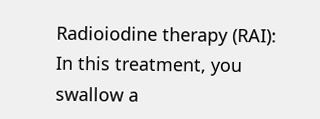Radioiodine therapy (RAI): In this treatment, you swallow a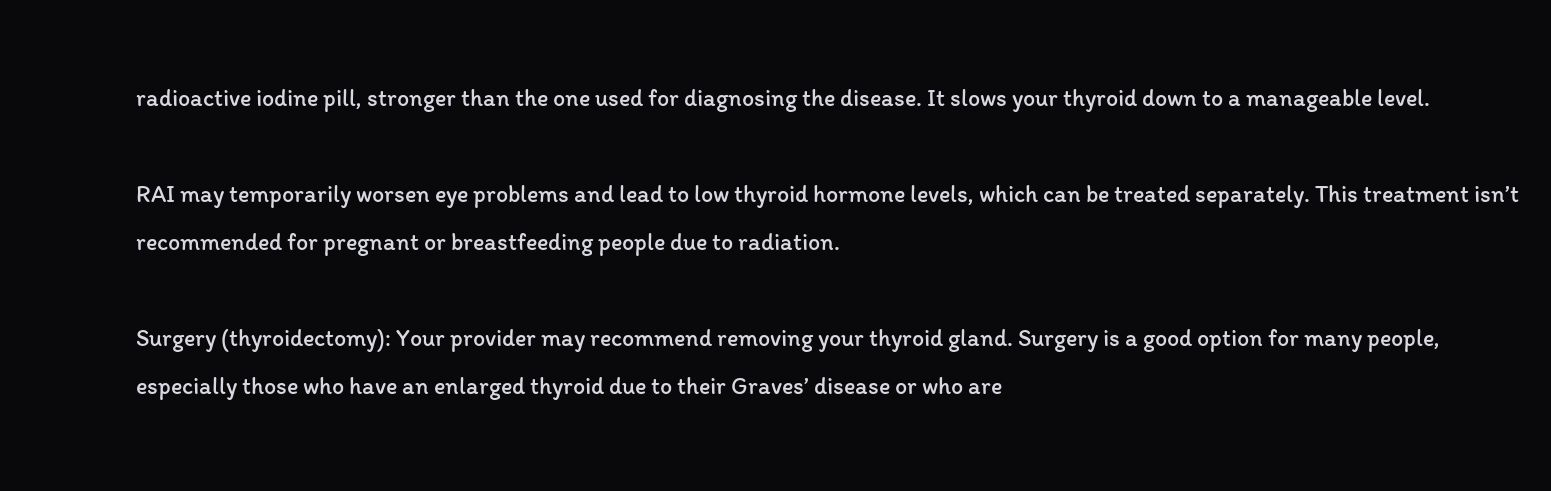radioactive iodine pill, stronger than the one used for diagnosing the disease. It slows your thyroid down to a manageable level.

RAI may temporarily worsen eye problems and lead to low thyroid hormone levels, which can be treated separately. This treatment isn’t recommended for pregnant or breastfeeding people due to radiation.

Surgery (thyroidectomy): Your provider may recommend removing your thyroid gland. Surgery is a good option for many people, especially those who have an enlarged thyroid due to their Graves’ disease or who are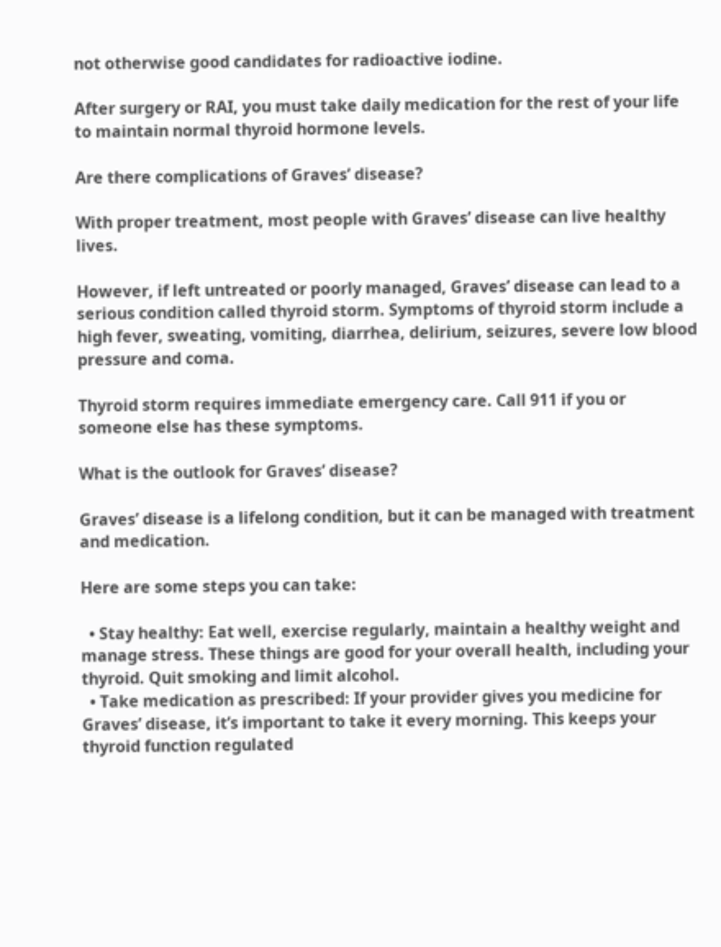not otherwise good candidates for radioactive iodine.

After surgery or RAI, you must take daily medication for the rest of your life to maintain normal thyroid hormone levels.

Are there complications of Graves’ disease?

With proper treatment, most people with Graves’ disease can live healthy lives.

However, if left untreated or poorly managed, Graves’ disease can lead to a serious condition called thyroid storm. Symptoms of thyroid storm include a high fever, sweating, vomiting, diarrhea, delirium, seizures, severe low blood pressure and coma.

Thyroid storm requires immediate emergency care. Call 911 if you or someone else has these symptoms.

What is the outlook for Graves’ disease?

Graves’ disease is a lifelong condition, but it can be managed with treatment and medication.

Here are some steps you can take:

  • Stay healthy: Eat well, exercise regularly, maintain a healthy weight and manage stress. These things are good for your overall health, including your thyroid. Quit smoking and limit alcohol.
  • Take medication as prescribed: If your provider gives you medicine for Graves’ disease, it’s important to take it every morning. This keeps your thyroid function regulated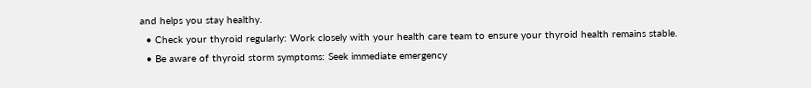and helps you stay healthy.
  • Check your thyroid regularly: Work closely with your health care team to ensure your thyroid health remains stable.
  • Be aware of thyroid storm symptoms: Seek immediate emergency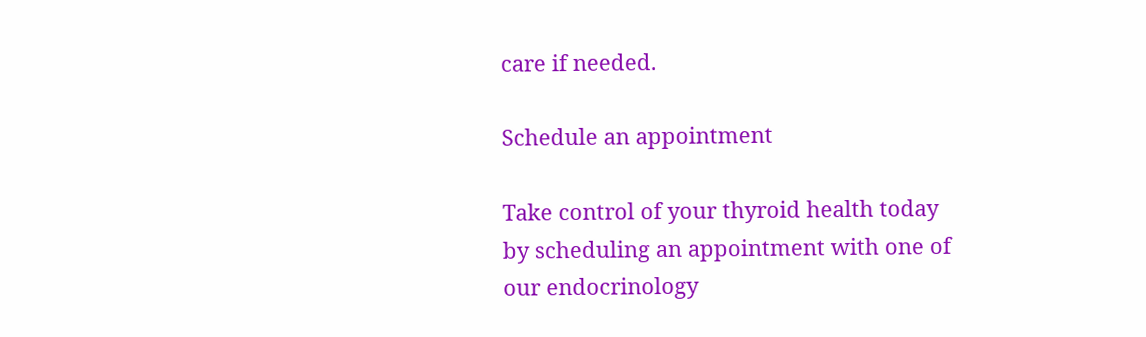care if needed.

Schedule an appointment

Take control of your thyroid health today by scheduling an appointment with one of our endocrinology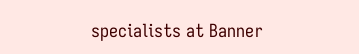specialists at Banner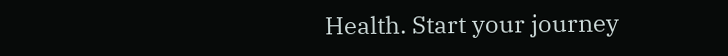Health. Start your journey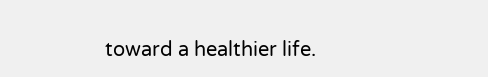toward a healthier life.